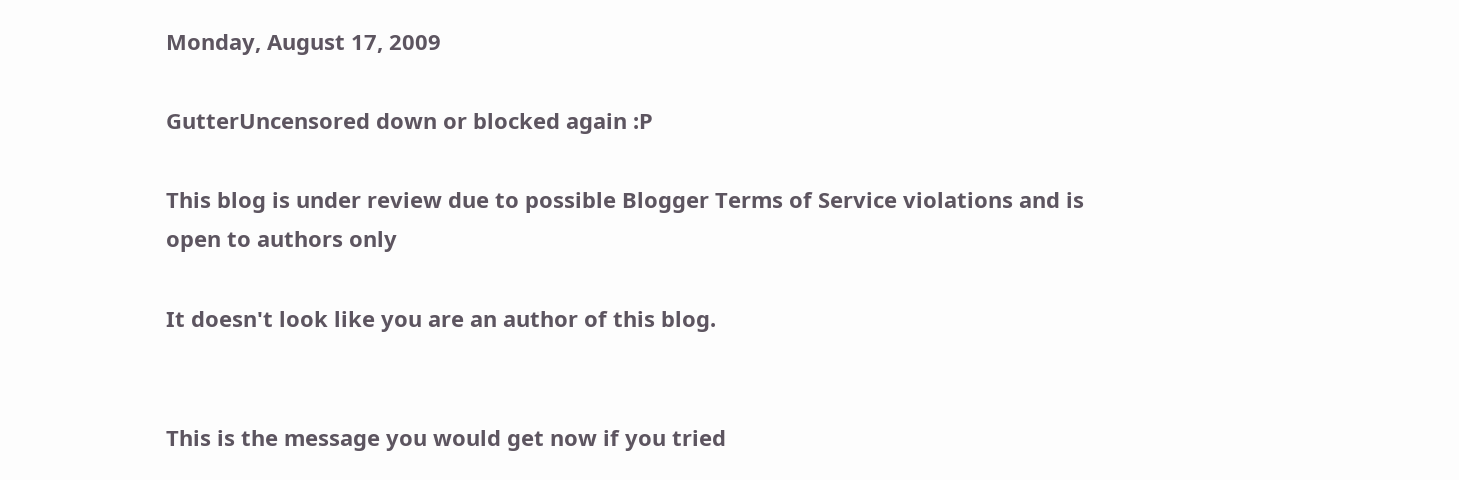Monday, August 17, 2009

GutterUncensored down or blocked again :P

This blog is under review due to possible Blogger Terms of Service violations and is open to authors only

It doesn't look like you are an author of this blog.


This is the message you would get now if you tried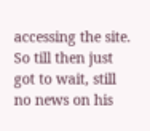accessing the site. So till then just got to wait, still no news on his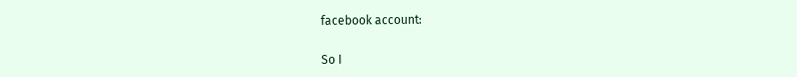facebook account:


So I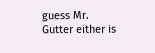guess Mr. Gutter either is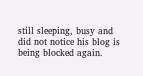still sleeping, busy and did not notice his blog is being blocked again.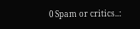0 Spam or critics..: